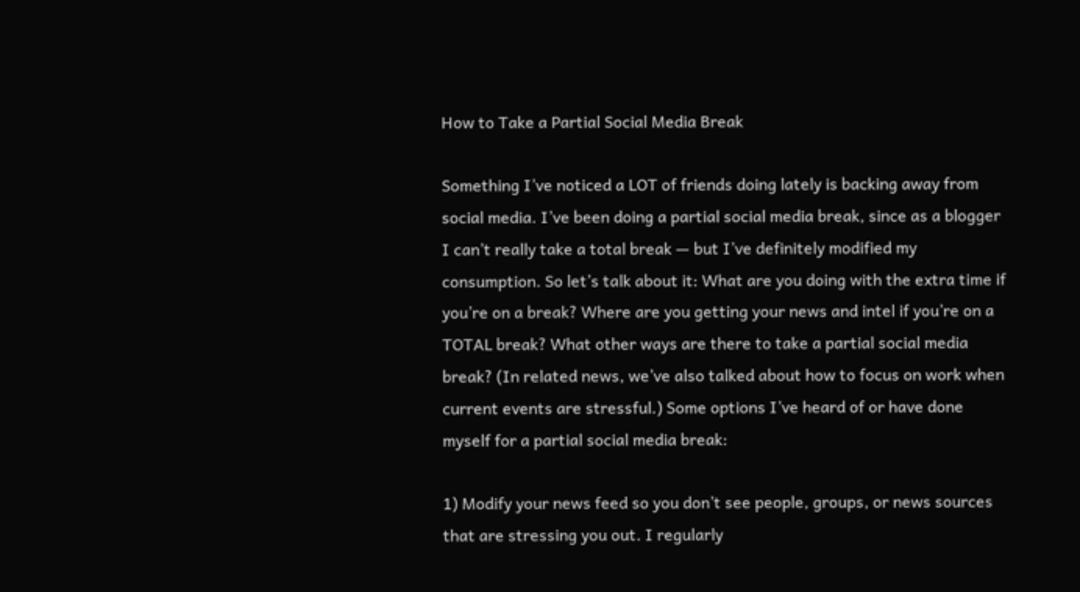How to Take a Partial Social Media Break

Something I’ve noticed a LOT of friends doing lately is backing away from social media. I’ve been doing a partial social media break, since as a blogger I can’t really take a total break — but I’ve definitely modified my consumption. So let’s talk about it: What are you doing with the extra time if you’re on a break? Where are you getting your news and intel if you’re on a TOTAL break? What other ways are there to take a partial social media break? (In related news, we’ve also talked about how to focus on work when current events are stressful.) Some options I’ve heard of or have done myself for a partial social media break:

1) Modify your news feed so you don’t see people, groups, or news sources that are stressing you out. I regularly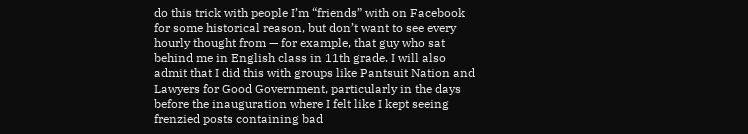do this trick with people I’m “friends” with on Facebook for some historical reason, but don’t want to see every hourly thought from — for example, that guy who sat behind me in English class in 11th grade. I will also admit that I did this with groups like Pantsuit Nation and Lawyers for Good Government, particularly in the days before the inauguration where I felt like I kept seeing frenzied posts containing bad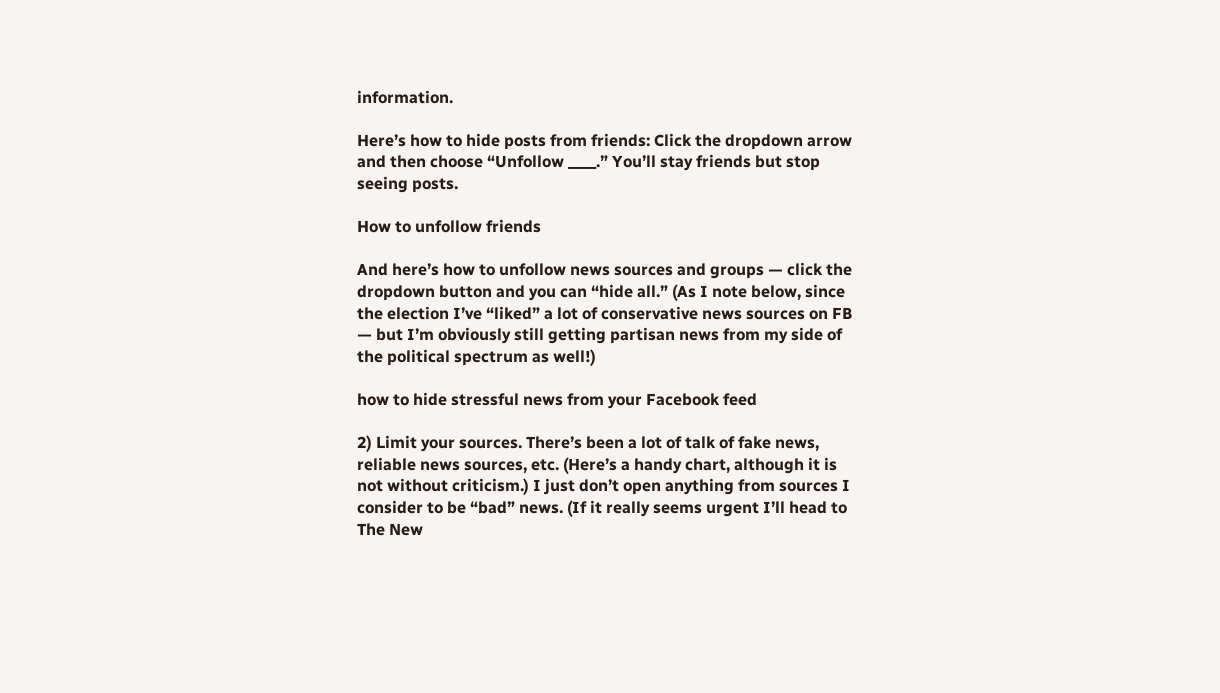information.

Here’s how to hide posts from friends: Click the dropdown arrow and then choose “Unfollow ____.” You’ll stay friends but stop seeing posts.

How to unfollow friends

And here’s how to unfollow news sources and groups — click the dropdown button and you can “hide all.” (As I note below, since the election I’ve “liked” a lot of conservative news sources on FB — but I’m obviously still getting partisan news from my side of the political spectrum as well!)

how to hide stressful news from your Facebook feed

2) Limit your sources. There’s been a lot of talk of fake news, reliable news sources, etc. (Here’s a handy chart, although it is not without criticism.) I just don’t open anything from sources I consider to be “bad” news. (If it really seems urgent I’ll head to The New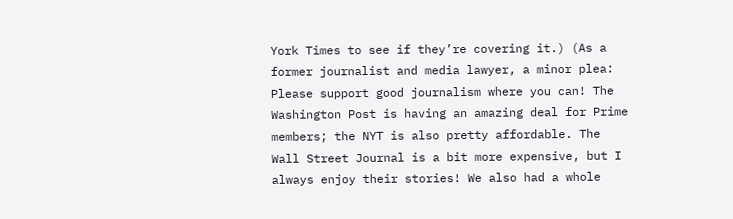York Times to see if they’re covering it.) (As a former journalist and media lawyer, a minor plea: Please support good journalism where you can! The Washington Post is having an amazing deal for Prime members; the NYT is also pretty affordable. The Wall Street Journal is a bit more expensive, but I always enjoy their stories! We also had a whole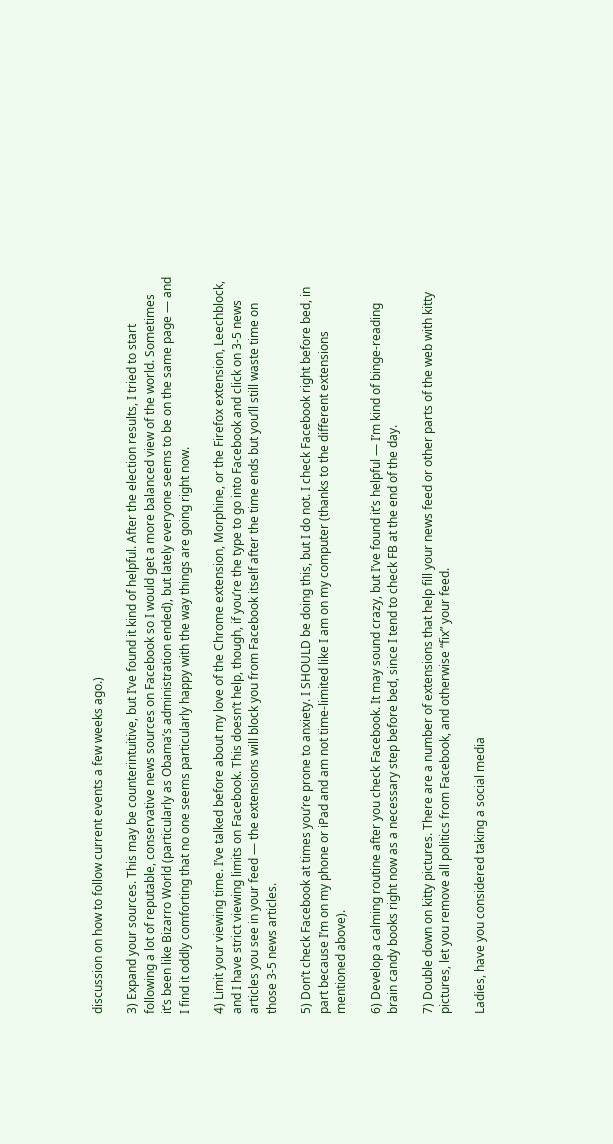discussion on how to follow current events a few weeks ago.)

3) Expand your sources. This may be counterintuitive, but I’ve found it kind of helpful. After the election results, I tried to start following a lot of reputable, conservative news sources on Facebook so I would get a more balanced view of the world. Sometimes it’s been like Bizarro World (particularly as Obama’s administration ended), but lately everyone seems to be on the same page — and I find it oddly comforting that no one seems particularly happy with the way things are going right now.

4) Limit your viewing time. I’ve talked before about my love of the Chrome extension, Morphine, or the Firefox extension, Leechblock, and I have strict viewing limits on Facebook. This doesn’t help, though, if you’re the type to go into Facebook and click on 3-5 news articles you see in your feed — the extensions will block you from Facebook itself after the time ends but you’ll still waste time on those 3-5 news articles.

5) Don’t check Facebook at times you’re prone to anxiety. I SHOULD be doing this, but I do not. I check Facebook right before bed, in part because I’m on my phone or iPad and am not time-limited like I am on my computer (thanks to the different extensions mentioned above).

6) Develop a calming routine after you check Facebook. It may sound crazy, but I’ve found it’s helpful — I’m kind of binge-reading brain candy books right now as a necessary step before bed, since I tend to check FB at the end of the day.

7) Double down on kitty pictures. There are a number of extensions that help fill your news feed or other parts of the web with kitty pictures, let you remove all politics from Facebook, and otherwise “fix” your feed.

Ladies, have you considered taking a social media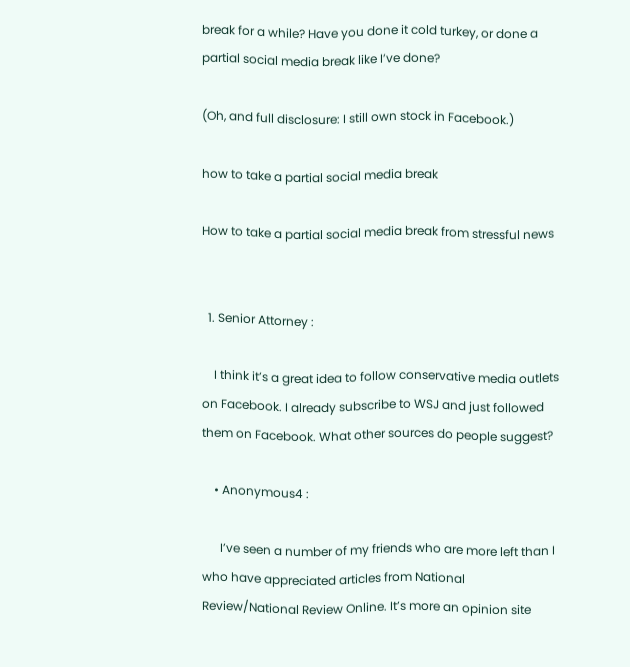break for a while? Have you done it cold turkey, or done a partial social media break like I’ve done?

(Oh, and full disclosure: I still own stock in Facebook.)

how to take a partial social media break

How to take a partial social media break from stressful news


  1. Senior Attorney :

    I think it’s a great idea to follow conservative media outlets on Facebook. I already subscribe to WSJ and just followed them on Facebook. What other sources do people suggest?

    • Anonymous4 :

      I’ve seen a number of my friends who are more left than I who have appreciated articles from National Review/National Review Online. It’s more an opinion site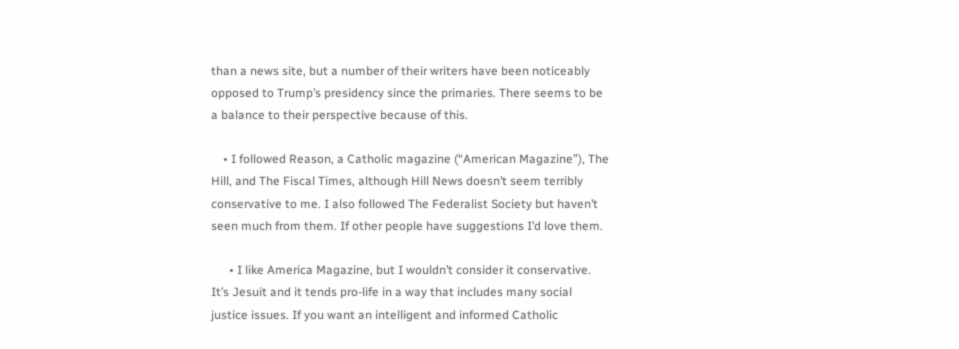than a news site, but a number of their writers have been noticeably opposed to Trump’s presidency since the primaries. There seems to be a balance to their perspective because of this.

    • I followed Reason, a Catholic magazine (“American Magazine”), The Hill, and The Fiscal Times, although Hill News doesn’t seem terribly conservative to me. I also followed The Federalist Society but haven’t seen much from them. If other people have suggestions I’d love them.

      • I like America Magazine, but I wouldn’t consider it conservative. It’s Jesuit and it tends pro-life in a way that includes many social justice issues. If you want an intelligent and informed Catholic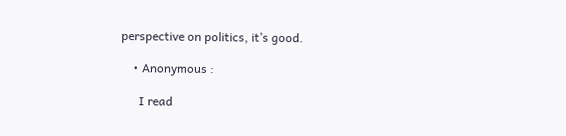perspective on politics, it’s good.

    • Anonymous :

      I read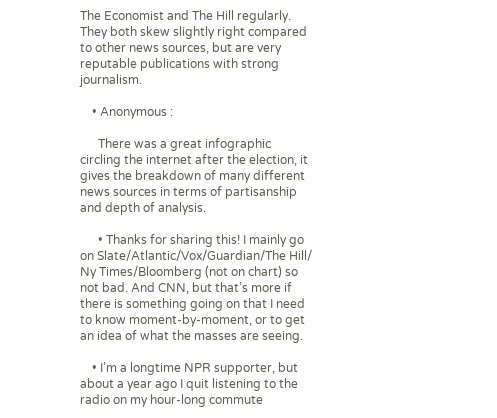The Economist and The Hill regularly. They both skew slightly right compared to other news sources, but are very reputable publications with strong journalism.

    • Anonymous :

      There was a great infographic circling the internet after the election, it gives the breakdown of many different news sources in terms of partisanship and depth of analysis.

      • Thanks for sharing this! I mainly go on Slate/Atlantic/Vox/Guardian/The Hill/ Ny Times/Bloomberg (not on chart) so not bad. And CNN, but that’s more if there is something going on that I need to know moment-by-moment, or to get an idea of what the masses are seeing.

    • I’m a longtime NPR supporter, but about a year ago I quit listening to the radio on my hour-long commute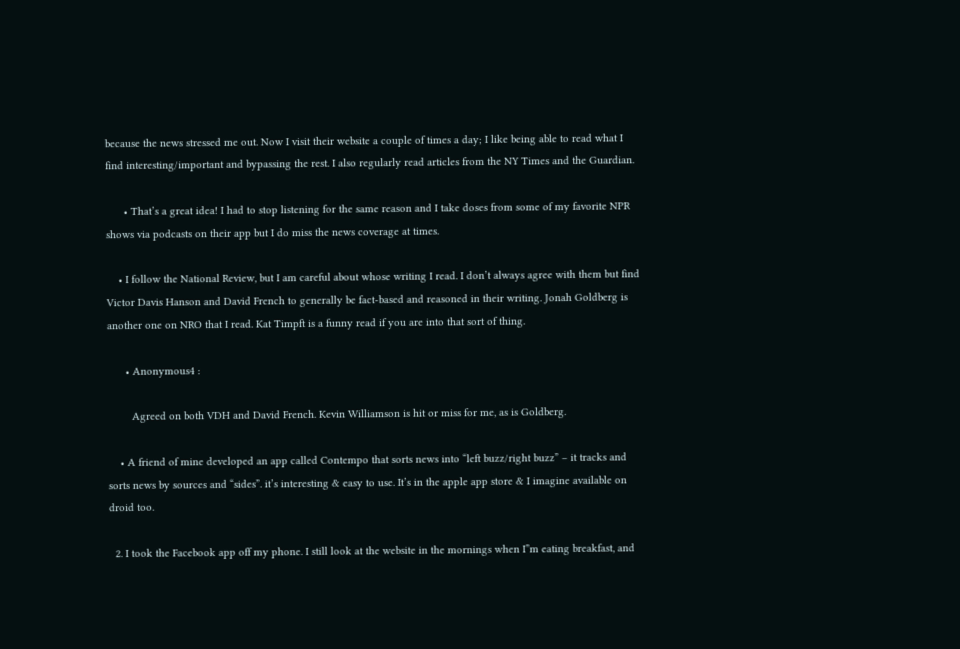because the news stressed me out. Now I visit their website a couple of times a day; I like being able to read what I find interesting/important and bypassing the rest. I also regularly read articles from the NY Times and the Guardian.

      • That’s a great idea! I had to stop listening for the same reason and I take doses from some of my favorite NPR shows via podcasts on their app but I do miss the news coverage at times.

    • I follow the National Review, but I am careful about whose writing I read. I don’t always agree with them but find Victor Davis Hanson and David French to generally be fact-based and reasoned in their writing. Jonah Goldberg is another one on NRO that I read. Kat Timpft is a funny read if you are into that sort of thing.

      • Anonymous4 :

        Agreed on both VDH and David French. Kevin Williamson is hit or miss for me, as is Goldberg.

    • A friend of mine developed an app called Contempo that sorts news into “left buzz/right buzz” – it tracks and sorts news by sources and “sides”. it’s interesting & easy to use. It’s in the apple app store & I imagine available on droid too.

  2. I took the Facebook app off my phone. I still look at the website in the mornings when I”m eating breakfast, and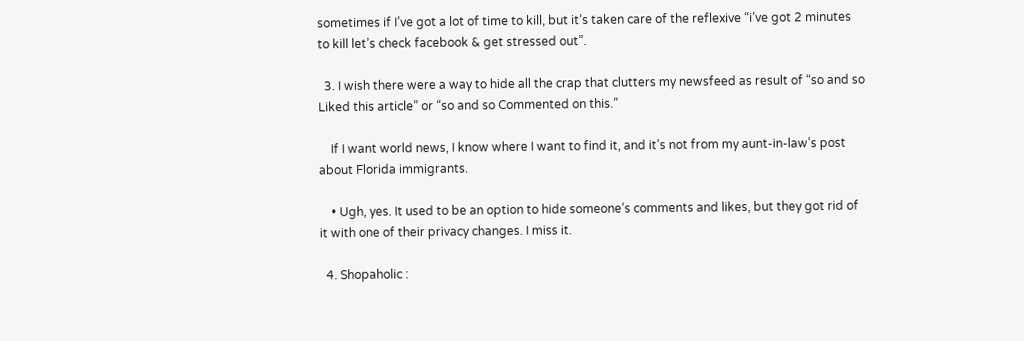sometimes if I’ve got a lot of time to kill, but it’s taken care of the reflexive “i’ve got 2 minutes to kill let’s check facebook & get stressed out”.

  3. I wish there were a way to hide all the crap that clutters my newsfeed as result of “so and so Liked this article” or “so and so Commented on this.”

    If I want world news, I know where I want to find it, and it’s not from my aunt-in-law’s post about Florida immigrants.

    • Ugh, yes. It used to be an option to hide someone’s comments and likes, but they got rid of it with one of their privacy changes. I miss it.

  4. Shopaholic :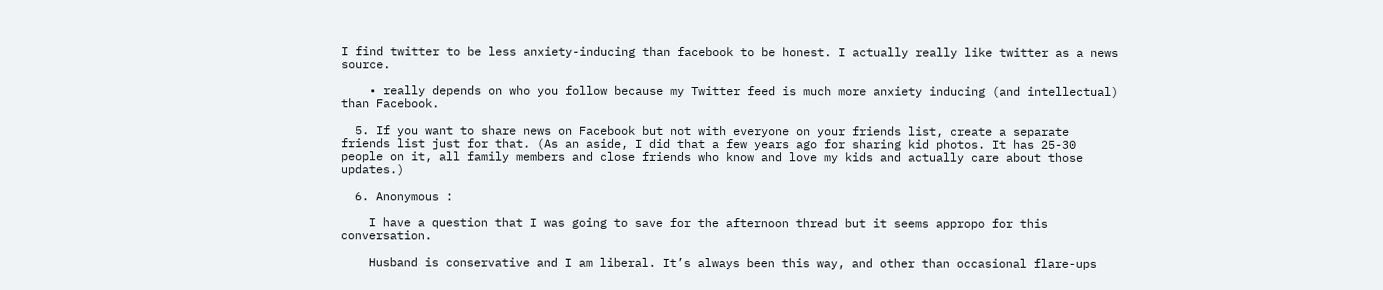I find twitter to be less anxiety-inducing than facebook to be honest. I actually really like twitter as a news source.

    • really depends on who you follow because my Twitter feed is much more anxiety inducing (and intellectual) than Facebook.

  5. If you want to share news on Facebook but not with everyone on your friends list, create a separate friends list just for that. (As an aside, I did that a few years ago for sharing kid photos. It has 25-30 people on it, all family members and close friends who know and love my kids and actually care about those updates.)

  6. Anonymous :

    I have a question that I was going to save for the afternoon thread but it seems appropo for this conversation.

    Husband is conservative and I am liberal. It’s always been this way, and other than occasional flare-ups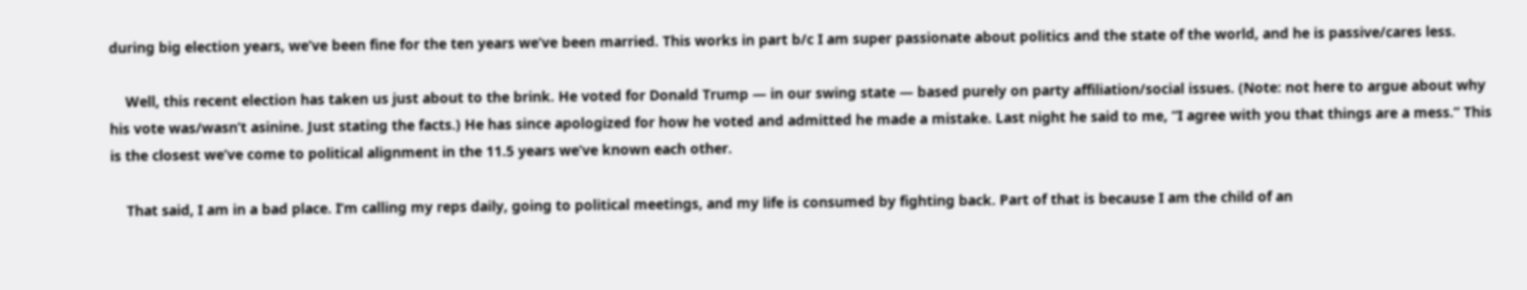during big election years, we’ve been fine for the ten years we’ve been married. This works in part b/c I am super passionate about politics and the state of the world, and he is passive/cares less.

    Well, this recent election has taken us just about to the brink. He voted for Donald Trump — in our swing state — based purely on party affiliation/social issues. (Note: not here to argue about why his vote was/wasn’t asinine. Just stating the facts.) He has since apologized for how he voted and admitted he made a mistake. Last night he said to me, “I agree with you that things are a mess.” This is the closest we’ve come to political alignment in the 11.5 years we’ve known each other.

    That said, I am in a bad place. I’m calling my reps daily, going to political meetings, and my life is consumed by fighting back. Part of that is because I am the child of an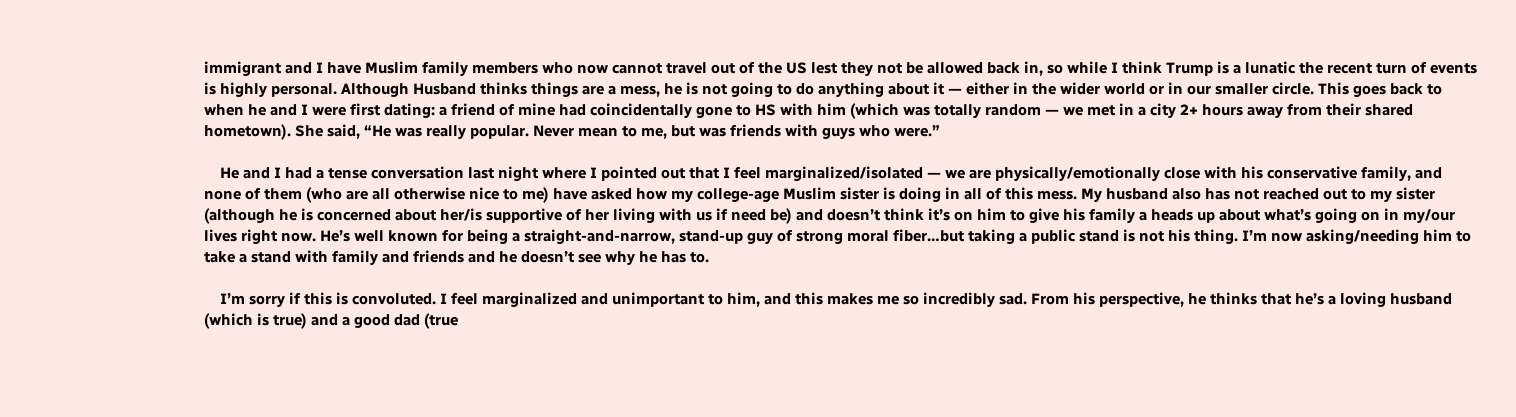immigrant and I have Muslim family members who now cannot travel out of the US lest they not be allowed back in, so while I think Trump is a lunatic the recent turn of events is highly personal. Although Husband thinks things are a mess, he is not going to do anything about it — either in the wider world or in our smaller circle. This goes back to when he and I were first dating: a friend of mine had coincidentally gone to HS with him (which was totally random — we met in a city 2+ hours away from their shared hometown). She said, “He was really popular. Never mean to me, but was friends with guys who were.”

    He and I had a tense conversation last night where I pointed out that I feel marginalized/isolated — we are physically/emotionally close with his conservative family, and none of them (who are all otherwise nice to me) have asked how my college-age Muslim sister is doing in all of this mess. My husband also has not reached out to my sister (although he is concerned about her/is supportive of her living with us if need be) and doesn’t think it’s on him to give his family a heads up about what’s going on in my/our lives right now. He’s well known for being a straight-and-narrow, stand-up guy of strong moral fiber…but taking a public stand is not his thing. I’m now asking/needing him to take a stand with family and friends and he doesn’t see why he has to.

    I’m sorry if this is convoluted. I feel marginalized and unimportant to him, and this makes me so incredibly sad. From his perspective, he thinks that he’s a loving husband (which is true) and a good dad (true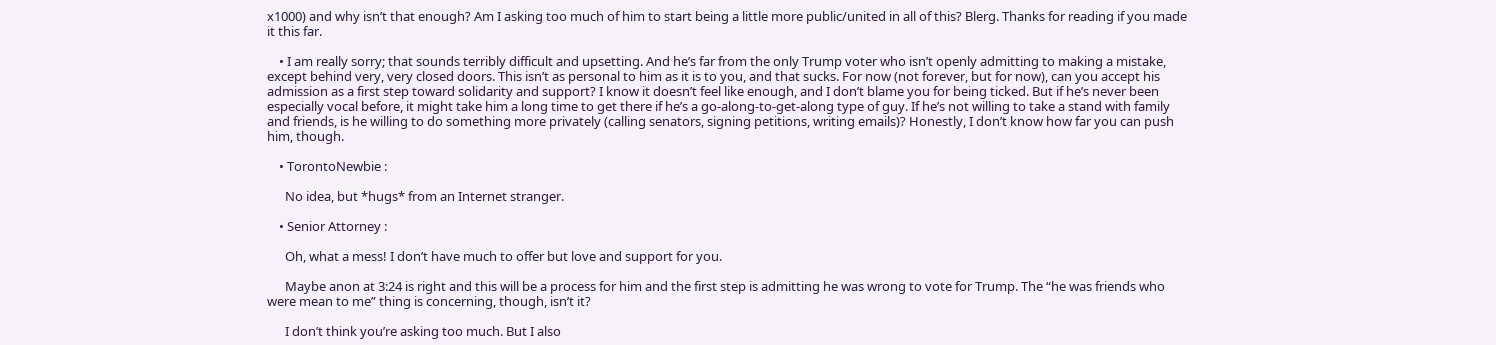x1000) and why isn’t that enough? Am I asking too much of him to start being a little more public/united in all of this? Blerg. Thanks for reading if you made it this far.

    • I am really sorry; that sounds terribly difficult and upsetting. And he’s far from the only Trump voter who isn’t openly admitting to making a mistake, except behind very, very closed doors. This isn’t as personal to him as it is to you, and that sucks. For now (not forever, but for now), can you accept his admission as a first step toward solidarity and support? I know it doesn’t feel like enough, and I don’t blame you for being ticked. But if he’s never been especially vocal before, it might take him a long time to get there if he’s a go-along-to-get-along type of guy. If he’s not willing to take a stand with family and friends, is he willing to do something more privately (calling senators, signing petitions, writing emails)? Honestly, I don’t know how far you can push him, though.

    • TorontoNewbie :

      No idea, but *hugs* from an Internet stranger.

    • Senior Attorney :

      Oh, what a mess! I don’t have much to offer but love and support for you.

      Maybe anon at 3:24 is right and this will be a process for him and the first step is admitting he was wrong to vote for Trump. The “he was friends who were mean to me” thing is concerning, though, isn’t it?

      I don’t think you’re asking too much. But I also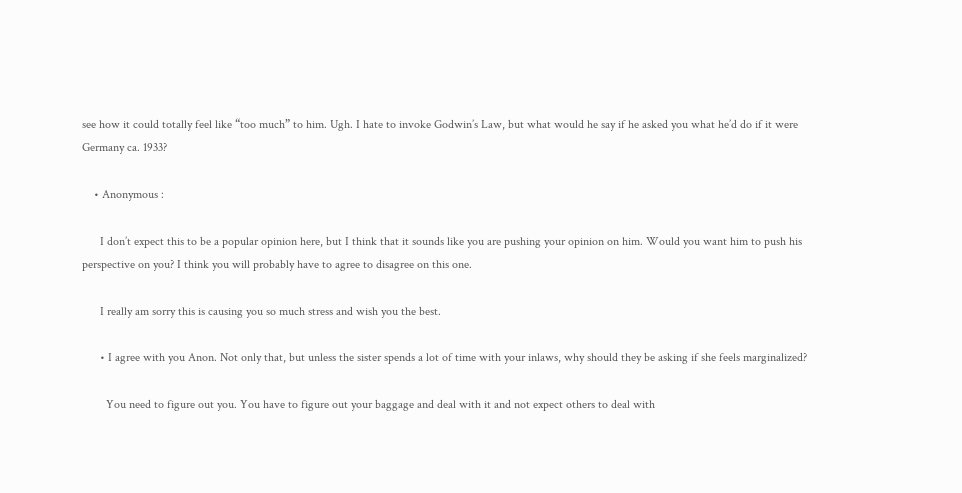see how it could totally feel like “too much” to him. Ugh. I hate to invoke Godwin’s Law, but what would he say if he asked you what he’d do if it were Germany ca. 1933?

    • Anonymous :

      I don’t expect this to be a popular opinion here, but I think that it sounds like you are pushing your opinion on him. Would you want him to push his perspective on you? I think you will probably have to agree to disagree on this one.

      I really am sorry this is causing you so much stress and wish you the best.

      • I agree with you Anon. Not only that, but unless the sister spends a lot of time with your inlaws, why should they be asking if she feels marginalized?

        You need to figure out you. You have to figure out your baggage and deal with it and not expect others to deal with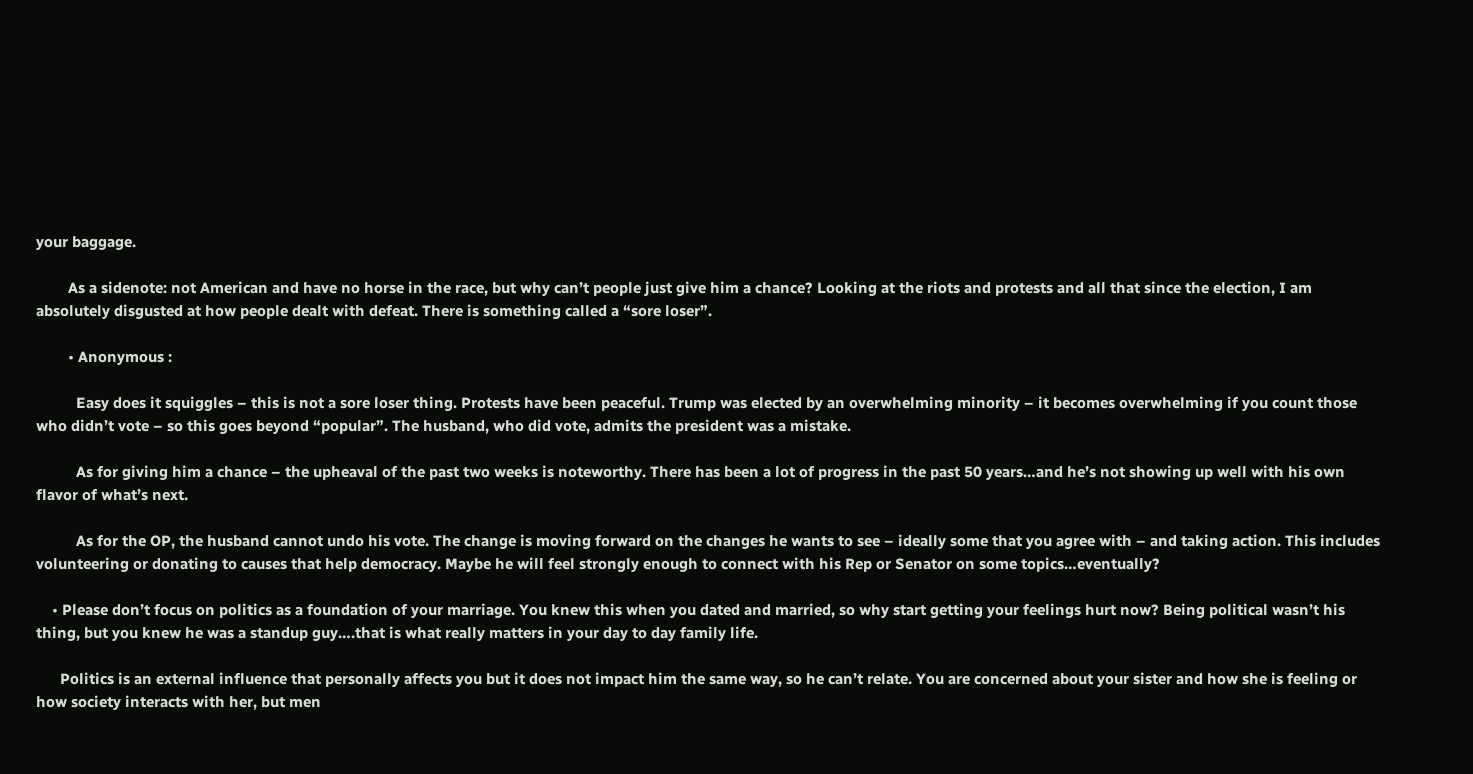your baggage.

        As a sidenote: not American and have no horse in the race, but why can’t people just give him a chance? Looking at the riots and protests and all that since the election, I am absolutely disgusted at how people dealt with defeat. There is something called a “sore loser”.

        • Anonymous :

          Easy does it squiggles – this is not a sore loser thing. Protests have been peaceful. Trump was elected by an overwhelming minority – it becomes overwhelming if you count those who didn’t vote – so this goes beyond “popular”. The husband, who did vote, admits the president was a mistake.

          As for giving him a chance – the upheaval of the past two weeks is noteworthy. There has been a lot of progress in the past 50 years…and he’s not showing up well with his own flavor of what’s next.

          As for the OP, the husband cannot undo his vote. The change is moving forward on the changes he wants to see – ideally some that you agree with – and taking action. This includes volunteering or donating to causes that help democracy. Maybe he will feel strongly enough to connect with his Rep or Senator on some topics…eventually?

    • Please don’t focus on politics as a foundation of your marriage. You knew this when you dated and married, so why start getting your feelings hurt now? Being political wasn’t his thing, but you knew he was a standup guy….that is what really matters in your day to day family life.

      Politics is an external influence that personally affects you but it does not impact him the same way, so he can’t relate. You are concerned about your sister and how she is feeling or how society interacts with her, but men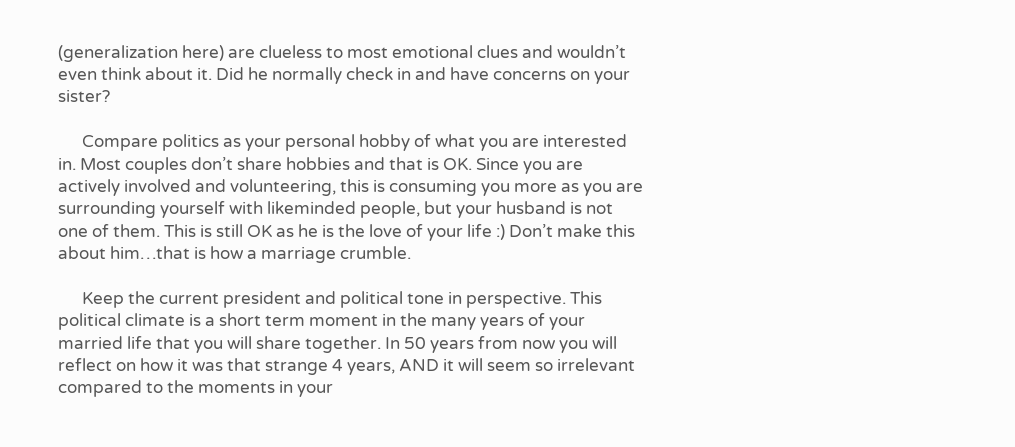(generalization here) are clueless to most emotional clues and wouldn’t even think about it. Did he normally check in and have concerns on your sister?

      Compare politics as your personal hobby of what you are interested in. Most couples don’t share hobbies and that is OK. Since you are actively involved and volunteering, this is consuming you more as you are surrounding yourself with likeminded people, but your husband is not one of them. This is still OK as he is the love of your life :) Don’t make this about him…that is how a marriage crumble.

      Keep the current president and political tone in perspective. This political climate is a short term moment in the many years of your married life that you will share together. In 50 years from now you will reflect on how it was that strange 4 years, AND it will seem so irrelevant compared to the moments in your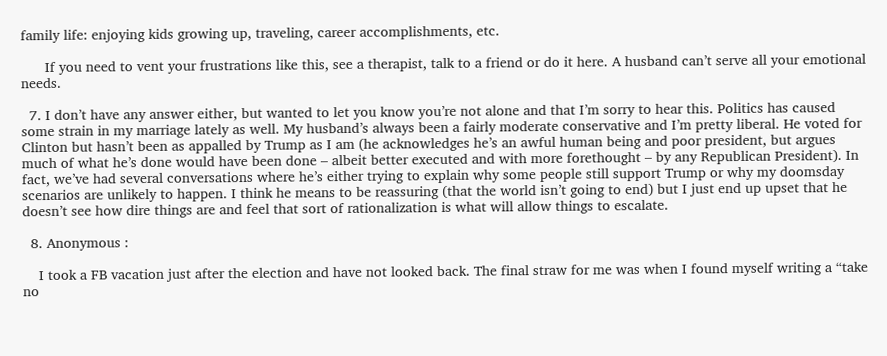family life: enjoying kids growing up, traveling, career accomplishments, etc.

      If you need to vent your frustrations like this, see a therapist, talk to a friend or do it here. A husband can’t serve all your emotional needs.

  7. I don’t have any answer either, but wanted to let you know you’re not alone and that I’m sorry to hear this. Politics has caused some strain in my marriage lately as well. My husband’s always been a fairly moderate conservative and I’m pretty liberal. He voted for Clinton but hasn’t been as appalled by Trump as I am (he acknowledges he’s an awful human being and poor president, but argues much of what he’s done would have been done – albeit better executed and with more forethought – by any Republican President). In fact, we’ve had several conversations where he’s either trying to explain why some people still support Trump or why my doomsday scenarios are unlikely to happen. I think he means to be reassuring (that the world isn’t going to end) but I just end up upset that he doesn’t see how dire things are and feel that sort of rationalization is what will allow things to escalate.

  8. Anonymous :

    I took a FB vacation just after the election and have not looked back. The final straw for me was when I found myself writing a “take no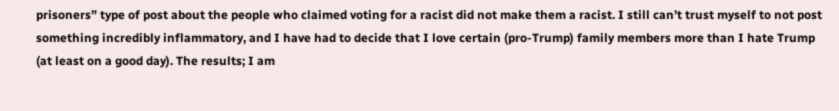prisoners” type of post about the people who claimed voting for a racist did not make them a racist. I still can’t trust myself to not post something incredibly inflammatory, and I have had to decide that I love certain (pro-Trump) family members more than I hate Trump (at least on a good day). The results; I am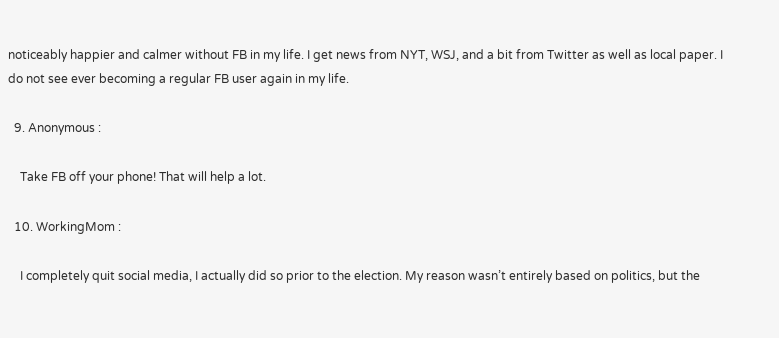noticeably happier and calmer without FB in my life. I get news from NYT, WSJ, and a bit from Twitter as well as local paper. I do not see ever becoming a regular FB user again in my life.

  9. Anonymous :

    Take FB off your phone! That will help a lot.

  10. WorkingMom :

    I completely quit social media, I actually did so prior to the election. My reason wasn’t entirely based on politics, but the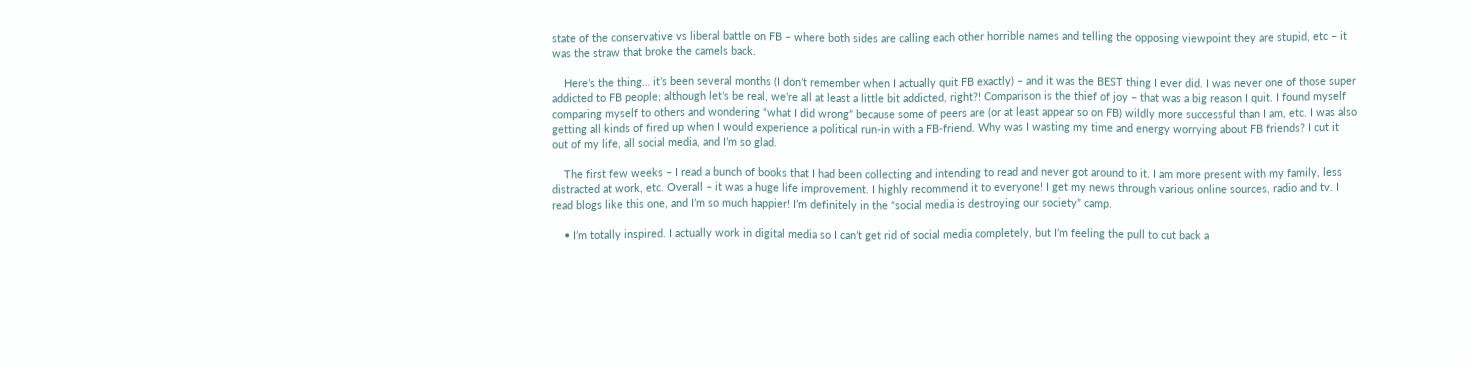state of the conservative vs liberal battle on FB – where both sides are calling each other horrible names and telling the opposing viewpoint they are stupid, etc – it was the straw that broke the camels back.

    Here’s the thing… it’s been several months (I don’t remember when I actually quit FB exactly) – and it was the BEST thing I ever did. I was never one of those super addicted to FB people; although let’s be real, we’re all at least a little bit addicted, right?! Comparison is the thief of joy – that was a big reason I quit. I found myself comparing myself to others and wondering “what I did wrong” because some of peers are (or at least appear so on FB) wildly more successful than I am, etc. I was also getting all kinds of fired up when I would experience a political run-in with a FB-friend. Why was I wasting my time and energy worrying about FB friends? I cut it out of my life, all social media, and I’m so glad.

    The first few weeks – I read a bunch of books that I had been collecting and intending to read and never got around to it. I am more present with my family, less distracted at work, etc. Overall – it was a huge life improvement. I highly recommend it to everyone! I get my news through various online sources, radio and tv. I read blogs like this one, and I’m so much happier! I’m definitely in the “social media is destroying our society” camp.

    • I’m totally inspired. I actually work in digital media so I can’t get rid of social media completely, but I’m feeling the pull to cut back a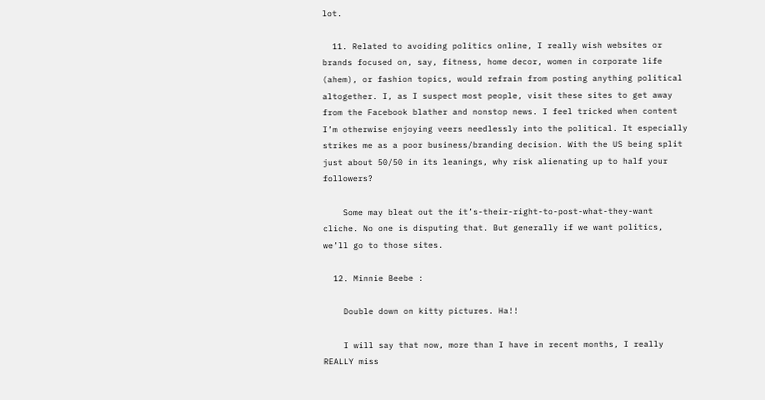lot.

  11. Related to avoiding politics online, I really wish websites or brands focused on, say, fitness, home decor, women in corporate life (ahem), or fashion topics, would refrain from posting anything political altogether. I, as I suspect most people, visit these sites to get away from the Facebook blather and nonstop news. I feel tricked when content I’m otherwise enjoying veers needlessly into the political. It especially strikes me as a poor business/branding decision. With the US being split just about 50/50 in its leanings, why risk alienating up to half your followers?

    Some may bleat out the it’s-their-right-to-post-what-they-want cliche. No one is disputing that. But generally if we want politics, we’ll go to those sites.

  12. Minnie Beebe :

    Double down on kitty pictures. Ha!!

    I will say that now, more than I have in recent months, I really REALLY miss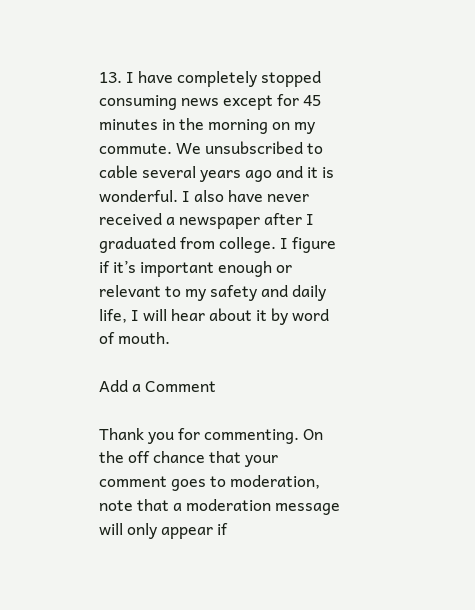13. I have completely stopped consuming news except for 45 minutes in the morning on my commute. We unsubscribed to cable several years ago and it is wonderful. I also have never received a newspaper after I graduated from college. I figure if it’s important enough or relevant to my safety and daily life, I will hear about it by word of mouth.

Add a Comment

Thank you for commenting. On the off chance that your comment goes to moderation, note that a moderation message will only appear if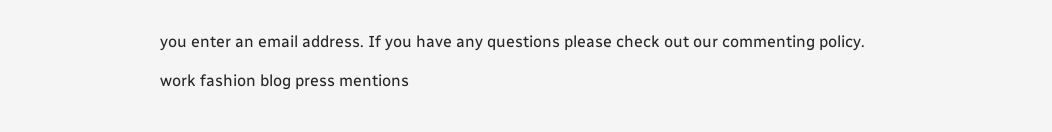you enter an email address. If you have any questions please check out our commenting policy.

work fashion blog press mentions